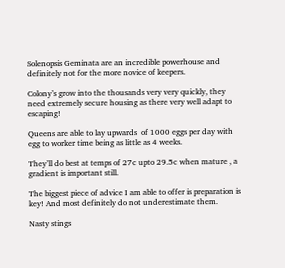Solenopsis Geminata are an incredible powerhouse and definitely not for the more novice of keepers.

Colony’s grow into the thousands very very quickly, they need extremely secure housing as there very well adapt to escaping!

Queens are able to lay upwards  of 1000 eggs per day with egg to worker time being as little as 4 weeks.

They’ll do best at temps of 27c upto 29.5c when mature , a gradient is important still.

The biggest piece of advice I am able to offer is preparation is key! And most definitely do not underestimate them.

Nasty stings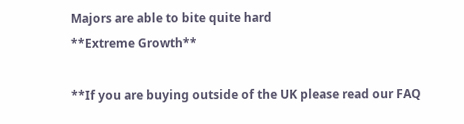Majors are able to bite quite hard
**Extreme Growth**

**If you are buying outside of the UK please read our FAQ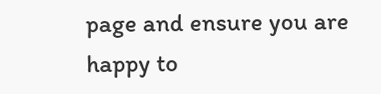page and ensure you are happy to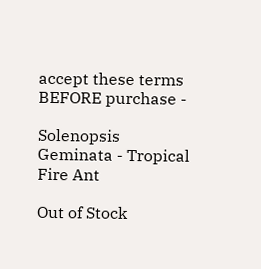accept these terms BEFORE purchase -

Solenopsis Geminata - Tropical Fire Ant

Out of Stock